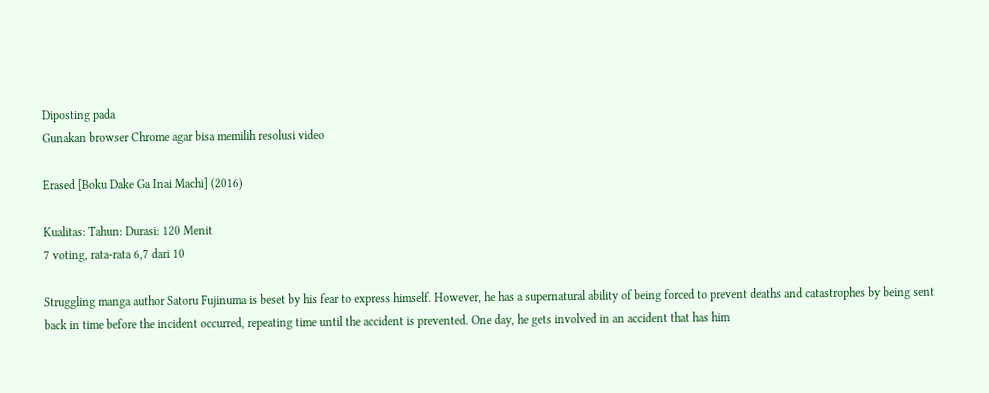Diposting pada
Gunakan browser Chrome agar bisa memilih resolusi video

Erased [Boku Dake Ga Inai Machi] (2016)

Kualitas: Tahun: Durasi: 120 Menit
7 voting, rata-rata 6,7 dari 10

Struggling manga author Satoru Fujinuma is beset by his fear to express himself. However, he has a supernatural ability of being forced to prevent deaths and catastrophes by being sent back in time before the incident occurred, repeating time until the accident is prevented. One day, he gets involved in an accident that has him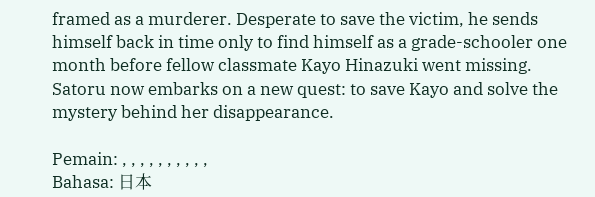framed as a murderer. Desperate to save the victim, he sends himself back in time only to find himself as a grade-schooler one month before fellow classmate Kayo Hinazuki went missing. Satoru now embarks on a new quest: to save Kayo and solve the mystery behind her disappearance.

Pemain: , , , , , , , , , ,
Bahasa: 日本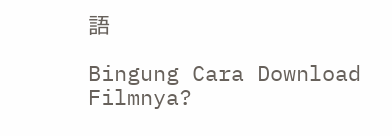語

Bingung Cara Download Filmnya?